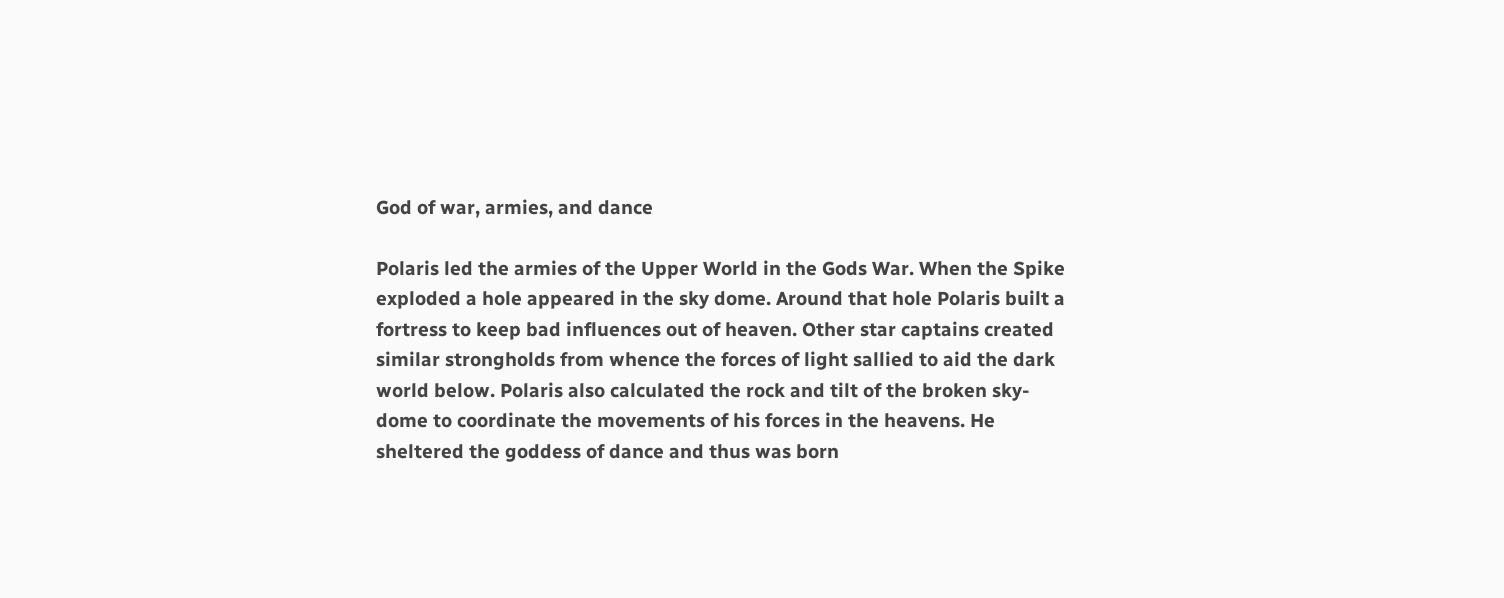God of war, armies, and dance

Polaris led the armies of the Upper World in the Gods War. When the Spike exploded a hole appeared in the sky dome. Around that hole Polaris built a fortress to keep bad influences out of heaven. Other star captains created similar strongholds from whence the forces of light sallied to aid the dark world below. Polaris also calculated the rock and tilt of the broken sky-dome to coordinate the movements of his forces in the heavens. He sheltered the goddess of dance and thus was born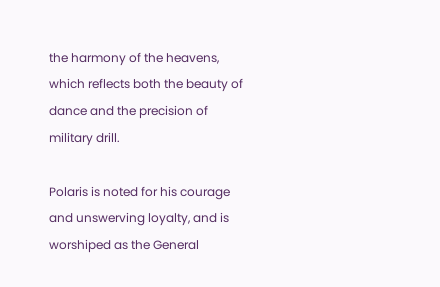the harmony of the heavens, which reflects both the beauty of dance and the precision of military drill.

Polaris is noted for his courage and unswerving loyalty, and is worshiped as the General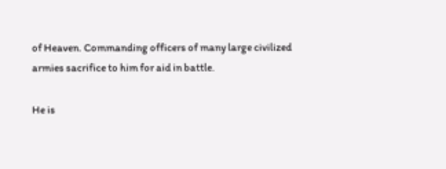of Heaven. Commanding officers of many large civilized armies sacrifice to him for aid in battle.

He is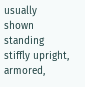usually shown standing stiffly upright, armored,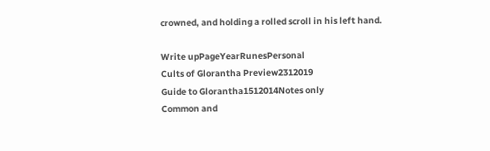crowned, and holding a rolled scroll in his left hand.

Write upPageYearRunesPersonal
Cults of Glorantha Preview2312019
Guide to Glorantha1512014Notes only
Common and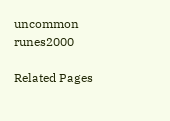uncommon runes2000

Related Pages